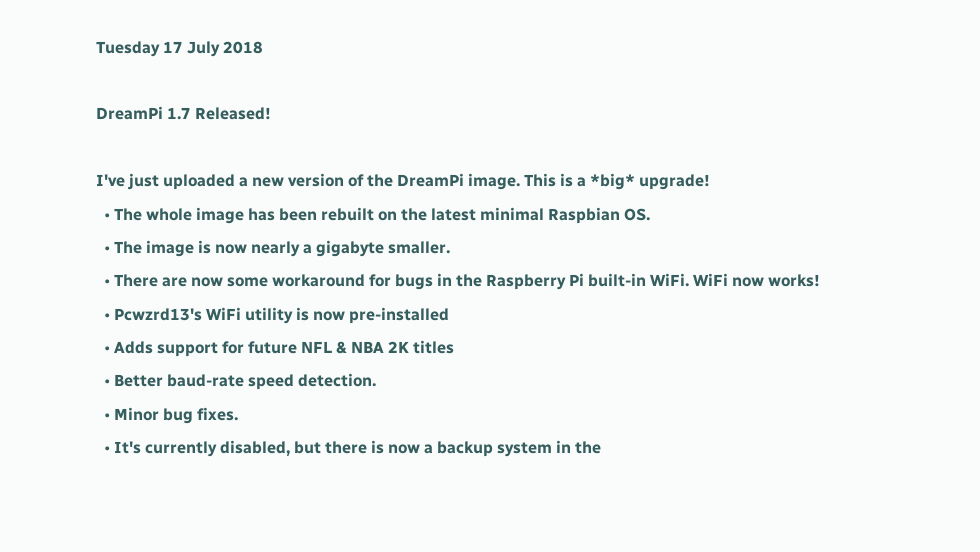Tuesday 17 July 2018

DreamPi 1.7 Released!

I've just uploaded a new version of the DreamPi image. This is a *big* upgrade!
  • The whole image has been rebuilt on the latest minimal Raspbian OS.
  • The image is now nearly a gigabyte smaller.
  • There are now some workaround for bugs in the Raspberry Pi built-in WiFi. WiFi now works!
  • Pcwzrd13's WiFi utility is now pre-installed
  • Adds support for future NFL & NBA 2K titles
  • Better baud-rate speed detection.
  • Minor bug fixes.
  • It's currently disabled, but there is now a backup system in the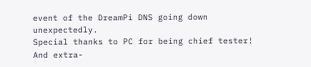event of the DreamPi DNS going down unexpectedly.
Special thanks to PC for being chief tester! And extra-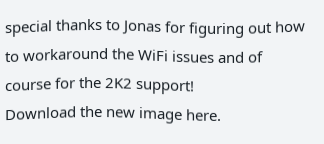special thanks to Jonas for figuring out how to workaround the WiFi issues and of course for the 2K2 support!
Download the new image here.